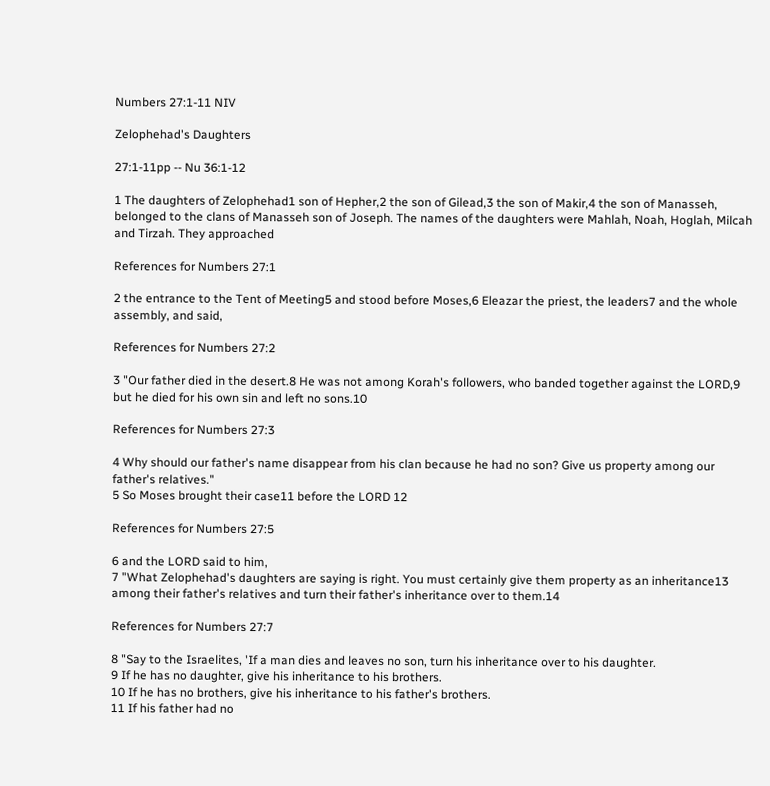Numbers 27:1-11 NIV

Zelophehad's Daughters

27:1-11pp -- Nu 36:1-12

1 The daughters of Zelophehad1 son of Hepher,2 the son of Gilead,3 the son of Makir,4 the son of Manasseh, belonged to the clans of Manasseh son of Joseph. The names of the daughters were Mahlah, Noah, Hoglah, Milcah and Tirzah. They approached

References for Numbers 27:1

2 the entrance to the Tent of Meeting5 and stood before Moses,6 Eleazar the priest, the leaders7 and the whole assembly, and said,

References for Numbers 27:2

3 "Our father died in the desert.8 He was not among Korah's followers, who banded together against the LORD,9 but he died for his own sin and left no sons.10

References for Numbers 27:3

4 Why should our father's name disappear from his clan because he had no son? Give us property among our father's relatives."
5 So Moses brought their case11 before the LORD 12

References for Numbers 27:5

6 and the LORD said to him,
7 "What Zelophehad's daughters are saying is right. You must certainly give them property as an inheritance13 among their father's relatives and turn their father's inheritance over to them.14

References for Numbers 27:7

8 "Say to the Israelites, 'If a man dies and leaves no son, turn his inheritance over to his daughter.
9 If he has no daughter, give his inheritance to his brothers.
10 If he has no brothers, give his inheritance to his father's brothers.
11 If his father had no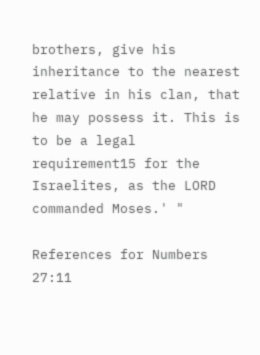brothers, give his inheritance to the nearest relative in his clan, that he may possess it. This is to be a legal requirement15 for the Israelites, as the LORD commanded Moses.' "

References for Numbers 27:11